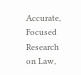Accurate, Focused Research on Law,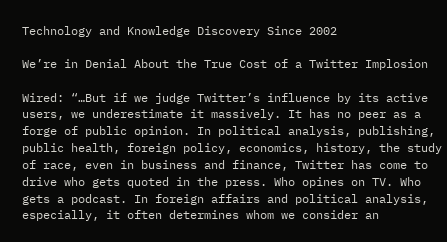Technology and Knowledge Discovery Since 2002

We’re in Denial About the True Cost of a Twitter Implosion

Wired: “…But if we judge Twitter’s influence by its active users, we underestimate it massively. It has no peer as a forge of public opinion. In political analysis, publishing, public health, foreign policy, economics, history, the study of race, even in business and finance, Twitter has come to drive who gets quoted in the press. Who opines on TV. Who gets a podcast. In foreign affairs and political analysis, especially, it often determines whom we consider an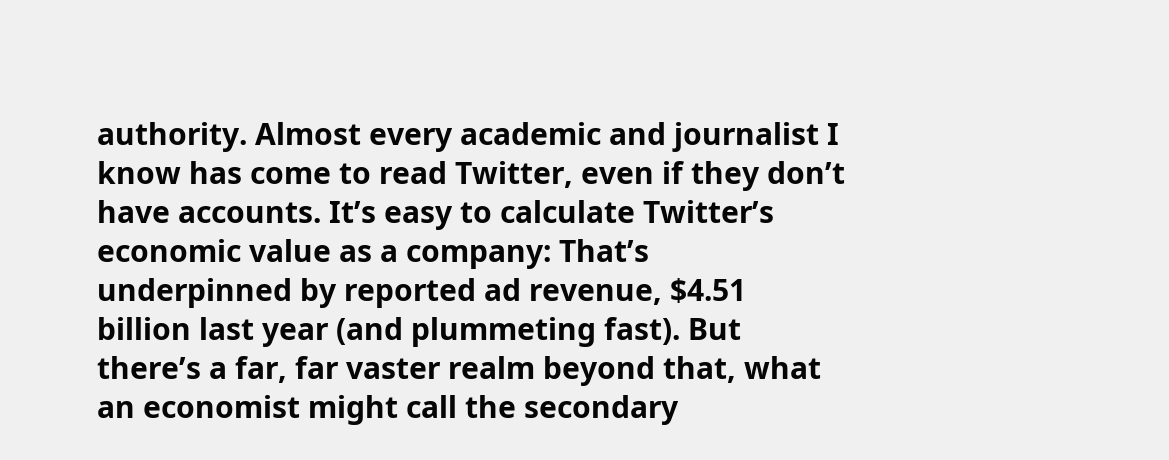authority. Almost every academic and journalist I know has come to read Twitter, even if they don’t have accounts. It’s easy to calculate Twitter’s economic value as a company: That’s underpinned by reported ad revenue, $4.51 billion last year (and plummeting fast). But there’s a far, far vaster realm beyond that, what an economist might call the secondary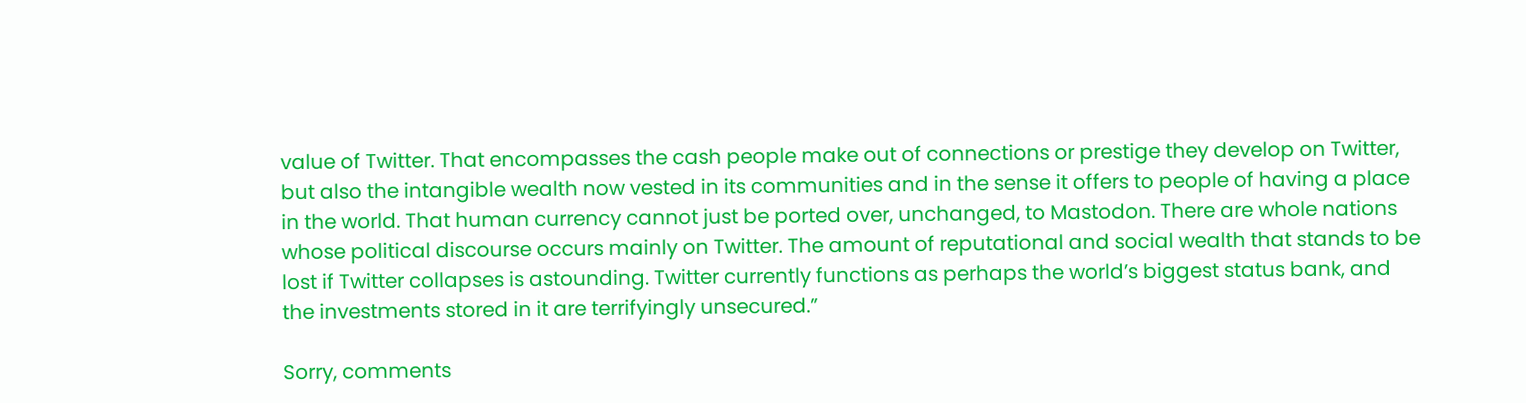value of Twitter. That encompasses the cash people make out of connections or prestige they develop on Twitter, but also the intangible wealth now vested in its communities and in the sense it offers to people of having a place in the world. That human currency cannot just be ported over, unchanged, to Mastodon. There are whole nations whose political discourse occurs mainly on Twitter. The amount of reputational and social wealth that stands to be lost if Twitter collapses is astounding. Twitter currently functions as perhaps the world’s biggest status bank, and the investments stored in it are terrifyingly unsecured.”

Sorry, comments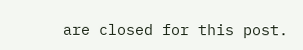are closed for this post.